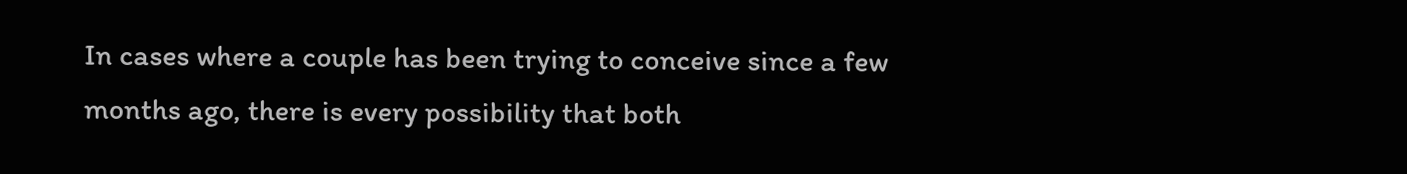In cases where a couple has been trying to conceive since a few months ago, there is every possibility that both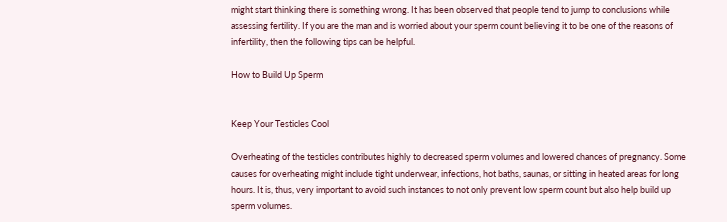might start thinking there is something wrong. It has been observed that people tend to jump to conclusions while assessing fertility. If you are the man and is worried about your sperm count believing it to be one of the reasons of infertility, then the following tips can be helpful.

How to Build Up Sperm


Keep Your Testicles Cool

Overheating of the testicles contributes highly to decreased sperm volumes and lowered chances of pregnancy. Some causes for overheating might include tight underwear, infections, hot baths, saunas, or sitting in heated areas for long hours. It is, thus, very important to avoid such instances to not only prevent low sperm count but also help build up sperm volumes.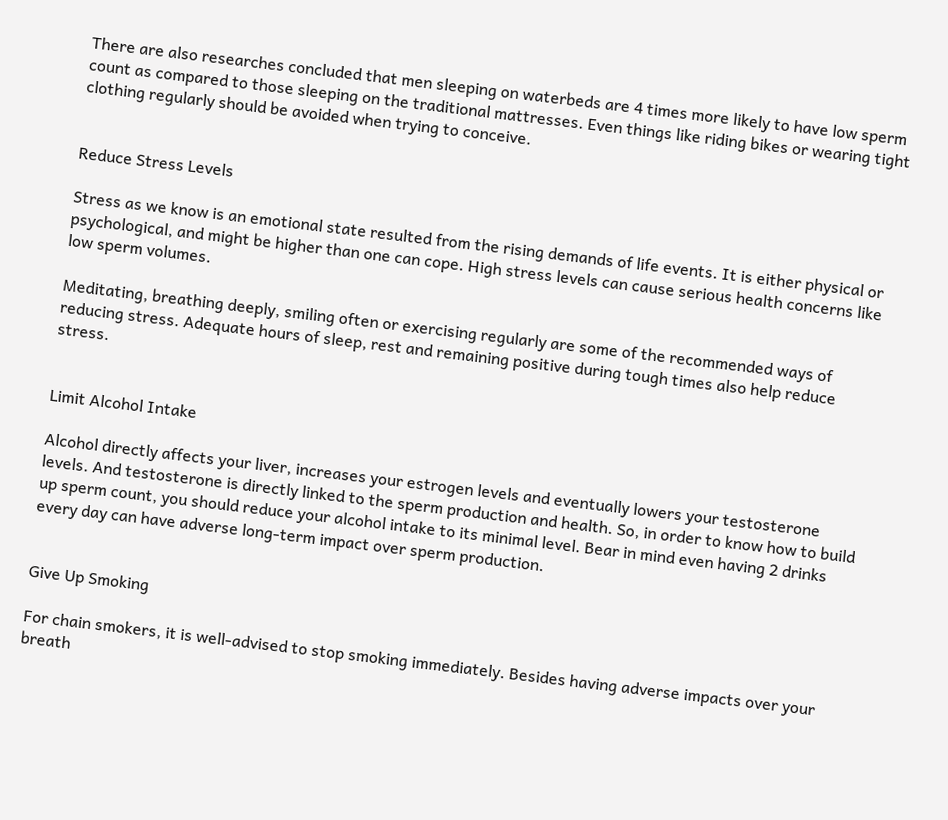There are also researches concluded that men sleeping on waterbeds are 4 times more likely to have low sperm count as compared to those sleeping on the traditional mattresses. Even things like riding bikes or wearing tight clothing regularly should be avoided when trying to conceive.


Reduce Stress Levels

Stress as we know is an emotional state resulted from the rising demands of life events. It is either physical or psychological, and might be higher than one can cope. High stress levels can cause serious health concerns like low sperm volumes.

Meditating, breathing deeply, smiling often or exercising regularly are some of the recommended ways of reducing stress. Adequate hours of sleep, rest and remaining positive during tough times also help reduce stress.


Limit Alcohol Intake

Alcohol directly affects your liver, increases your estrogen levels and eventually lowers your testosterone levels. And testosterone is directly linked to the sperm production and health. So, in order to know how to build up sperm count, you should reduce your alcohol intake to its minimal level. Bear in mind even having 2 drinks every day can have adverse long-term impact over sperm production.


Give Up Smoking

For chain smokers, it is well-advised to stop smoking immediately. Besides having adverse impacts over your breath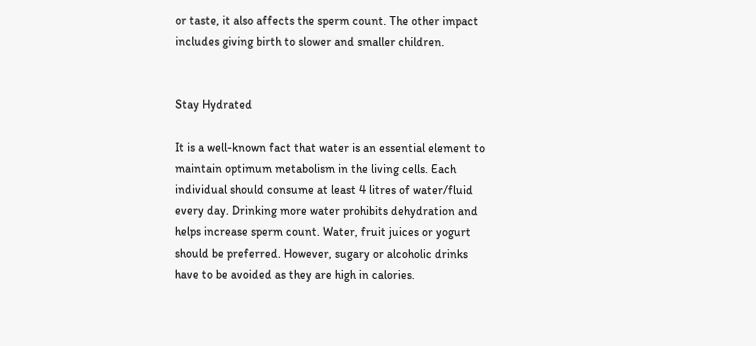or taste, it also affects the sperm count. The other impact includes giving birth to slower and smaller children.


Stay Hydrated

It is a well-known fact that water is an essential element to maintain optimum metabolism in the living cells. Each individual should consume at least 4 litres of water/fluid every day. Drinking more water prohibits dehydration and helps increase sperm count. Water, fruit juices or yogurt should be preferred. However, sugary or alcoholic drinks have to be avoided as they are high in calories.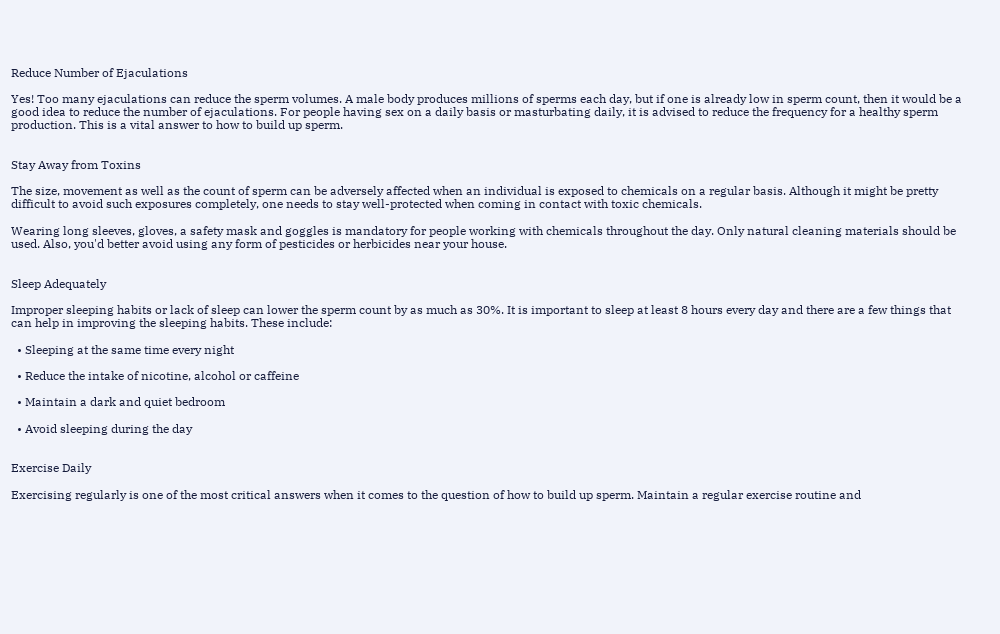Reduce Number of Ejaculations

Yes! Too many ejaculations can reduce the sperm volumes. A male body produces millions of sperms each day, but if one is already low in sperm count, then it would be a good idea to reduce the number of ejaculations. For people having sex on a daily basis or masturbating daily, it is advised to reduce the frequency for a healthy sperm production. This is a vital answer to how to build up sperm.


Stay Away from Toxins

The size, movement as well as the count of sperm can be adversely affected when an individual is exposed to chemicals on a regular basis. Although it might be pretty difficult to avoid such exposures completely, one needs to stay well-protected when coming in contact with toxic chemicals.

Wearing long sleeves, gloves, a safety mask and goggles is mandatory for people working with chemicals throughout the day. Only natural cleaning materials should be used. Also, you'd better avoid using any form of pesticides or herbicides near your house.


Sleep Adequately

Improper sleeping habits or lack of sleep can lower the sperm count by as much as 30%. It is important to sleep at least 8 hours every day and there are a few things that can help in improving the sleeping habits. These include:

  • Sleeping at the same time every night

  • Reduce the intake of nicotine, alcohol or caffeine

  • Maintain a dark and quiet bedroom

  • Avoid sleeping during the day


Exercise Daily

Exercising regularly is one of the most critical answers when it comes to the question of how to build up sperm. Maintain a regular exercise routine and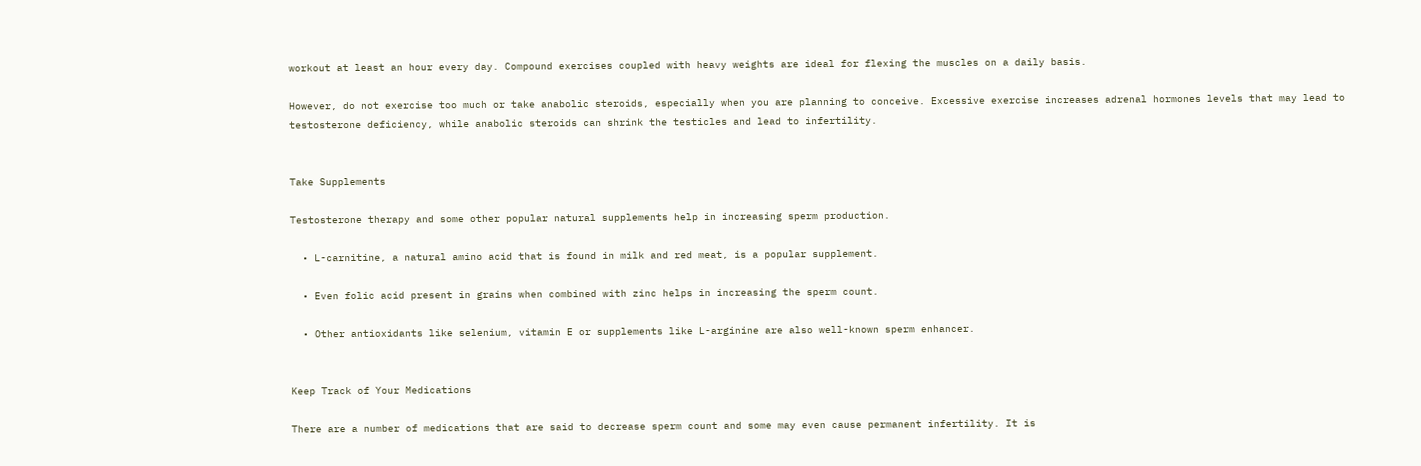workout at least an hour every day. Compound exercises coupled with heavy weights are ideal for flexing the muscles on a daily basis.

However, do not exercise too much or take anabolic steroids, especially when you are planning to conceive. Excessive exercise increases adrenal hormones levels that may lead to testosterone deficiency, while anabolic steroids can shrink the testicles and lead to infertility.


Take Supplements

Testosterone therapy and some other popular natural supplements help in increasing sperm production.

  • L-carnitine, a natural amino acid that is found in milk and red meat, is a popular supplement.

  • Even folic acid present in grains when combined with zinc helps in increasing the sperm count.

  • Other antioxidants like selenium, vitamin E or supplements like L-arginine are also well-known sperm enhancer.


Keep Track of Your Medications

There are a number of medications that are said to decrease sperm count and some may even cause permanent infertility. It is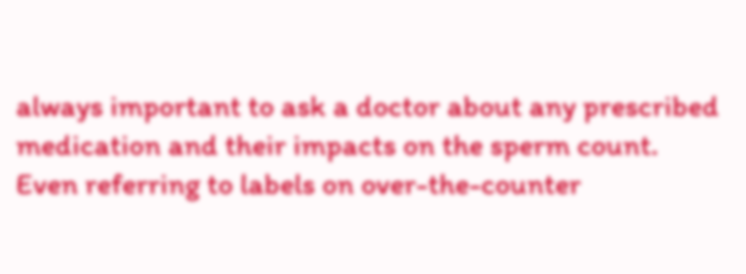always important to ask a doctor about any prescribed medication and their impacts on the sperm count. Even referring to labels on over-the-counter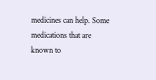medicines can help. Some medications that are known to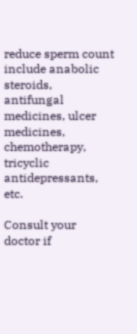reduce sperm count include anabolic steroids, antifungal medicines, ulcer medicines, chemotherapy, tricyclic antidepressants, etc.

Consult your doctor if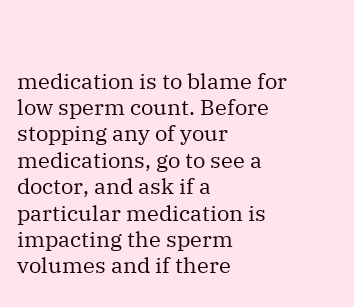medication is to blame for low sperm count. Before stopping any of your medications, go to see a doctor, and ask if a particular medication is impacting the sperm volumes and if there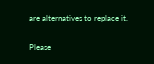are alternatives to replace it.


Please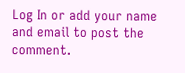Log In or add your name and email to post the comment.